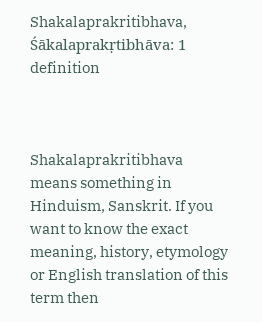Shakalaprakritibhava, Śākalaprakṛtibhāva: 1 definition



Shakalaprakritibhava means something in Hinduism, Sanskrit. If you want to know the exact meaning, history, etymology or English translation of this term then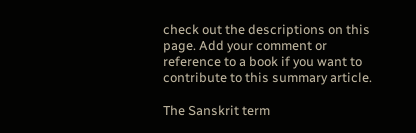check out the descriptions on this page. Add your comment or reference to a book if you want to contribute to this summary article.

The Sanskrit term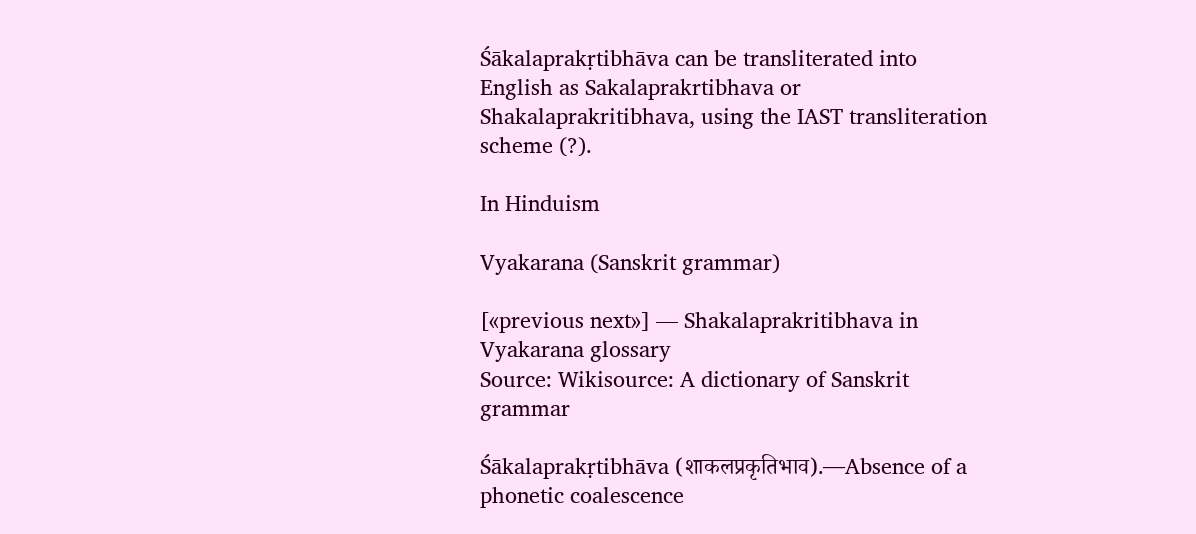Śākalaprakṛtibhāva can be transliterated into English as Sakalaprakrtibhava or Shakalaprakritibhava, using the IAST transliteration scheme (?).

In Hinduism

Vyakarana (Sanskrit grammar)

[«previous next»] — Shakalaprakritibhava in Vyakarana glossary
Source: Wikisource: A dictionary of Sanskrit grammar

Śākalaprakṛtibhāva (शाकलप्रकृतिभाव).—Absence of a phonetic coalescence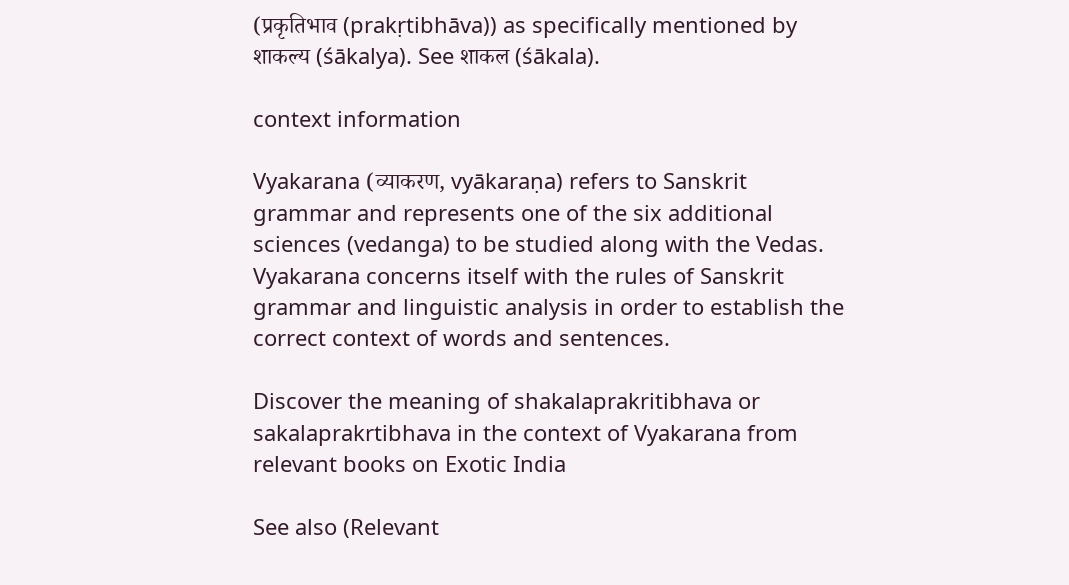(प्रकृतिभाव (prakṛtibhāva)) as specifically mentioned by शाकल्य (śākalya). See शाकल (śākala).

context information

Vyakarana (व्याकरण, vyākaraṇa) refers to Sanskrit grammar and represents one of the six additional sciences (vedanga) to be studied along with the Vedas. Vyakarana concerns itself with the rules of Sanskrit grammar and linguistic analysis in order to establish the correct context of words and sentences.

Discover the meaning of shakalaprakritibhava or sakalaprakrtibhava in the context of Vyakarana from relevant books on Exotic India

See also (Relevant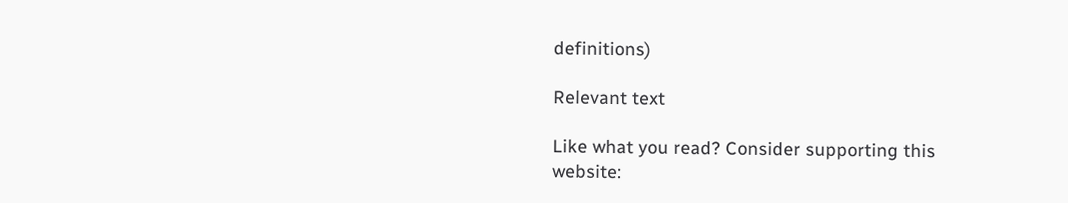definitions)

Relevant text

Like what you read? Consider supporting this website: